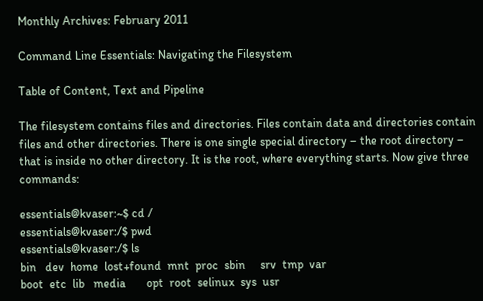Monthly Archives: February 2011

Command Line Essentials: Navigating the Filesystem

Table of Content, Text and Pipeline

The filesystem contains files and directories. Files contain data and directories contain files and other directories. There is one single special directory – the root directory – that is inside no other directory. It is the root, where everything starts. Now give three commands:

essentials@kvaser:~$ cd /
essentials@kvaser:/$ pwd
essentials@kvaser:/$ ls
bin   dev  home  lost+found  mnt  proc  sbin     srv  tmp  var
boot  etc  lib   media       opt  root  selinux  sys  usr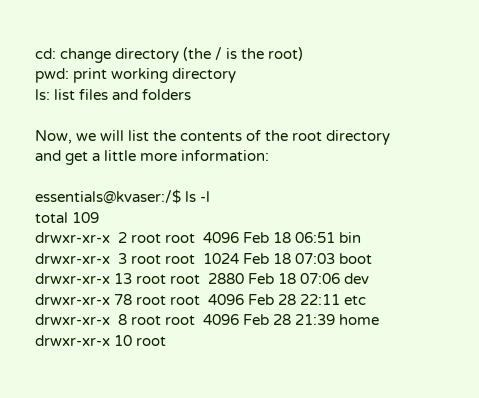cd: change directory (the / is the root)
pwd: print working directory
ls: list files and folders

Now, we will list the contents of the root directory and get a little more information:

essentials@kvaser:/$ ls -l
total 109
drwxr-xr-x  2 root root  4096 Feb 18 06:51 bin
drwxr-xr-x  3 root root  1024 Feb 18 07:03 boot
drwxr-xr-x 13 root root  2880 Feb 18 07:06 dev
drwxr-xr-x 78 root root  4096 Feb 28 22:11 etc
drwxr-xr-x  8 root root  4096 Feb 28 21:39 home
drwxr-xr-x 10 root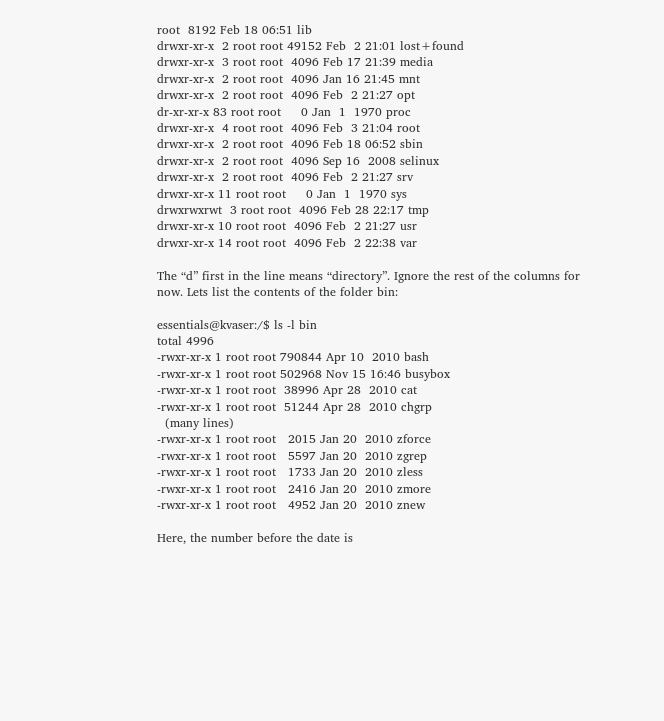root  8192 Feb 18 06:51 lib
drwxr-xr-x  2 root root 49152 Feb  2 21:01 lost+found
drwxr-xr-x  3 root root  4096 Feb 17 21:39 media
drwxr-xr-x  2 root root  4096 Jan 16 21:45 mnt
drwxr-xr-x  2 root root  4096 Feb  2 21:27 opt
dr-xr-xr-x 83 root root     0 Jan  1  1970 proc
drwxr-xr-x  4 root root  4096 Feb  3 21:04 root
drwxr-xr-x  2 root root  4096 Feb 18 06:52 sbin
drwxr-xr-x  2 root root  4096 Sep 16  2008 selinux
drwxr-xr-x  2 root root  4096 Feb  2 21:27 srv
drwxr-xr-x 11 root root     0 Jan  1  1970 sys
drwxrwxrwt  3 root root  4096 Feb 28 22:17 tmp
drwxr-xr-x 10 root root  4096 Feb  2 21:27 usr
drwxr-xr-x 14 root root  4096 Feb  2 22:38 var

The “d” first in the line means “directory”. Ignore the rest of the columns for now. Lets list the contents of the folder bin:

essentials@kvaser:/$ ls -l bin
total 4996
-rwxr-xr-x 1 root root 790844 Apr 10  2010 bash
-rwxr-xr-x 1 root root 502968 Nov 15 16:46 busybox
-rwxr-xr-x 1 root root  38996 Apr 28  2010 cat
-rwxr-xr-x 1 root root  51244 Apr 28  2010 chgrp
  (many lines)
-rwxr-xr-x 1 root root   2015 Jan 20  2010 zforce
-rwxr-xr-x 1 root root   5597 Jan 20  2010 zgrep
-rwxr-xr-x 1 root root   1733 Jan 20  2010 zless
-rwxr-xr-x 1 root root   2416 Jan 20  2010 zmore
-rwxr-xr-x 1 root root   4952 Jan 20  2010 znew

Here, the number before the date is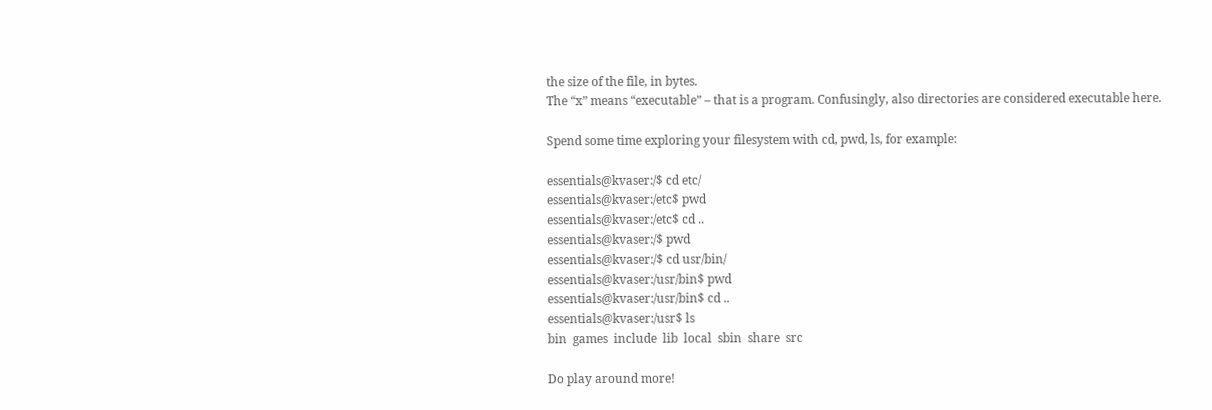the size of the file, in bytes.
The “x” means “executable” – that is a program. Confusingly, also directories are considered executable here.

Spend some time exploring your filesystem with cd, pwd, ls, for example:

essentials@kvaser:/$ cd etc/
essentials@kvaser:/etc$ pwd
essentials@kvaser:/etc$ cd ..
essentials@kvaser:/$ pwd
essentials@kvaser:/$ cd usr/bin/
essentials@kvaser:/usr/bin$ pwd
essentials@kvaser:/usr/bin$ cd ..
essentials@kvaser:/usr$ ls
bin  games  include  lib  local  sbin  share  src

Do play around more!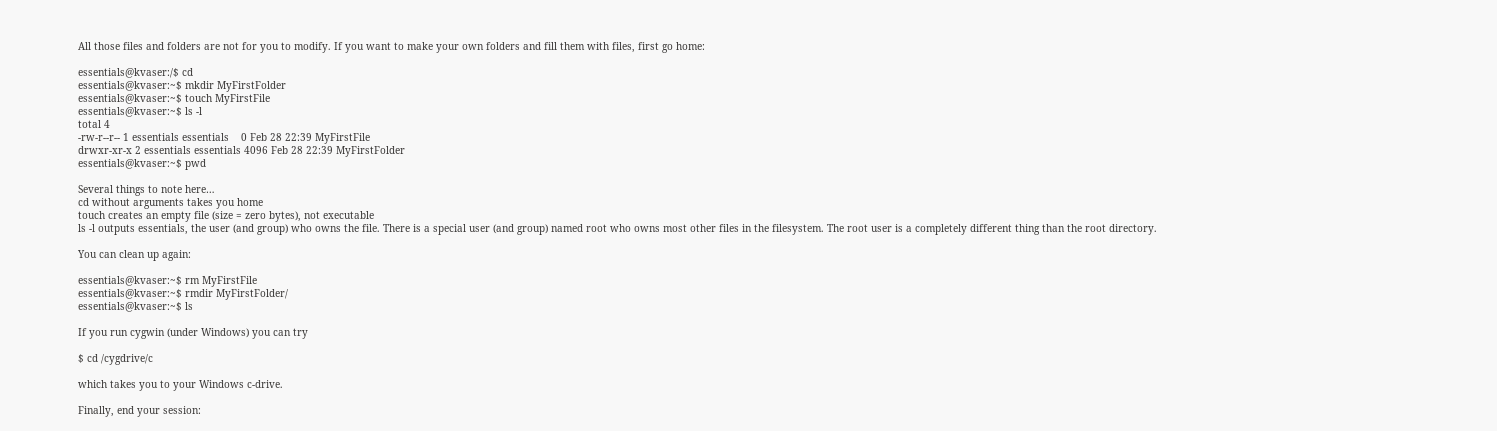All those files and folders are not for you to modify. If you want to make your own folders and fill them with files, first go home:

essentials@kvaser:/$ cd
essentials@kvaser:~$ mkdir MyFirstFolder
essentials@kvaser:~$ touch MyFirstFile
essentials@kvaser:~$ ls -l
total 4
-rw-r--r-- 1 essentials essentials    0 Feb 28 22:39 MyFirstFile
drwxr-xr-x 2 essentials essentials 4096 Feb 28 22:39 MyFirstFolder
essentials@kvaser:~$ pwd

Several things to note here…
cd without arguments takes you home
touch creates an empty file (size = zero bytes), not executable
ls -l outputs essentials, the user (and group) who owns the file. There is a special user (and group) named root who owns most other files in the filesystem. The root user is a completely different thing than the root directory.

You can clean up again:

essentials@kvaser:~$ rm MyFirstFile
essentials@kvaser:~$ rmdir MyFirstFolder/
essentials@kvaser:~$ ls

If you run cygwin (under Windows) you can try

$ cd /cygdrive/c

which takes you to your Windows c-drive.

Finally, end your session: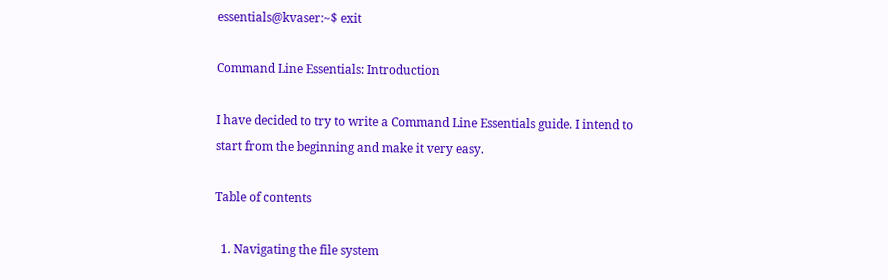essentials@kvaser:~$ exit

Command Line Essentials: Introduction

I have decided to try to write a Command Line Essentials guide. I intend to start from the beginning and make it very easy.

Table of contents

  1. Navigating the file system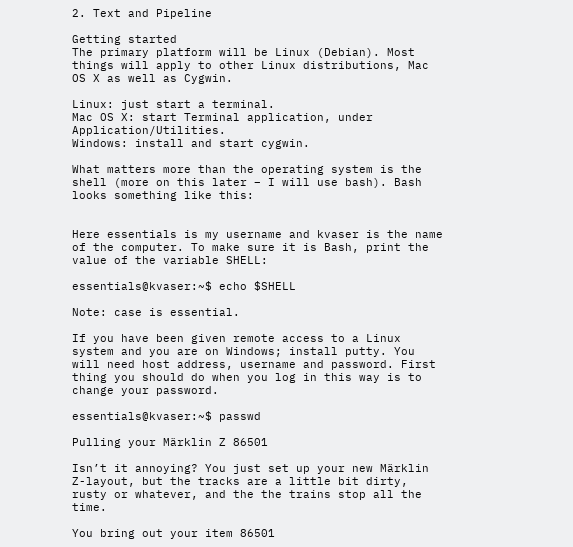2. Text and Pipeline

Getting started
The primary platform will be Linux (Debian). Most things will apply to other Linux distributions, Mac OS X as well as Cygwin.

Linux: just start a terminal.
Mac OS X: start Terminal application, under Application/Utilities.
Windows: install and start cygwin.

What matters more than the operating system is the shell (more on this later – I will use bash). Bash looks something like this:


Here essentials is my username and kvaser is the name of the computer. To make sure it is Bash, print the value of the variable SHELL:

essentials@kvaser:~$ echo $SHELL

Note: case is essential.

If you have been given remote access to a Linux system and you are on Windows; install putty. You will need host address, username and password. First thing you should do when you log in this way is to change your password.

essentials@kvaser:~$ passwd

Pulling your Märklin Z 86501

Isn’t it annoying? You just set up your new Märklin Z-layout, but the tracks are a little bit dirty, rusty or whatever, and the the trains stop all the time.

You bring out your item 86501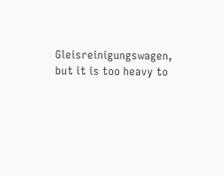Gleisreinigungswagen, but it is too heavy to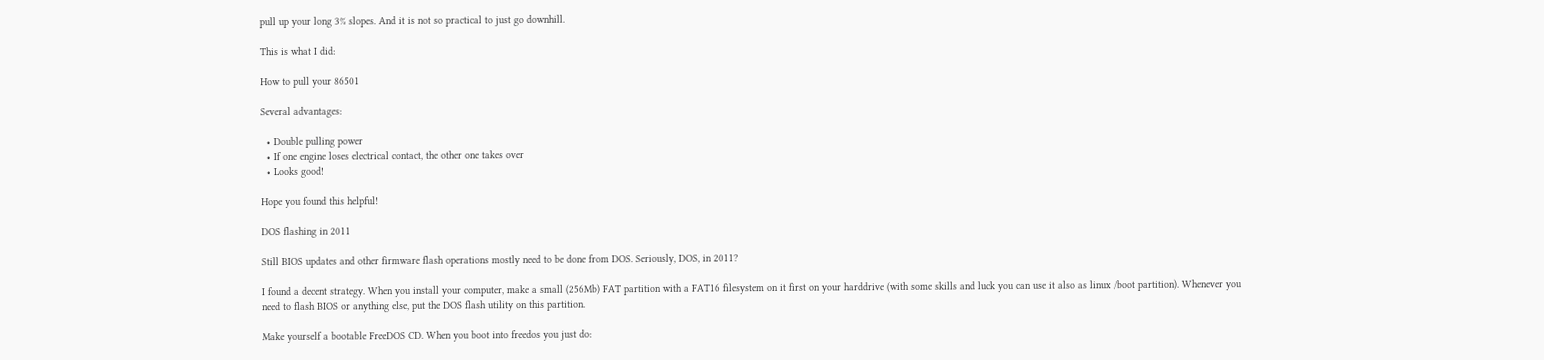pull up your long 3% slopes. And it is not so practical to just go downhill.

This is what I did:

How to pull your 86501

Several advantages:

  • Double pulling power
  • If one engine loses electrical contact, the other one takes over
  • Looks good!

Hope you found this helpful!

DOS flashing in 2011

Still BIOS updates and other firmware flash operations mostly need to be done from DOS. Seriously, DOS, in 2011?

I found a decent strategy. When you install your computer, make a small (256Mb) FAT partition with a FAT16 filesystem on it first on your harddrive (with some skills and luck you can use it also as linux /boot partition). Whenever you need to flash BIOS or anything else, put the DOS flash utility on this partition.

Make yourself a bootable FreeDOS CD. When you boot into freedos you just do: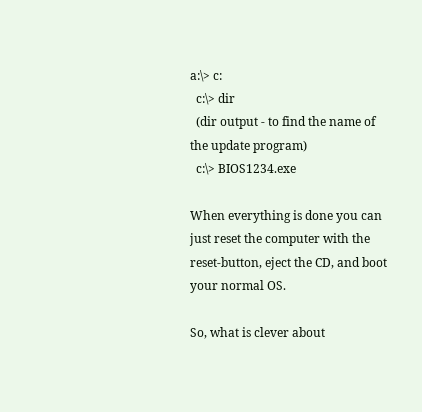a:\> c:
  c:\> dir
  (dir output - to find the name of the update program)
  c:\> BIOS1234.exe

When everything is done you can just reset the computer with the reset-button, eject the CD, and boot your normal OS.

So, what is clever about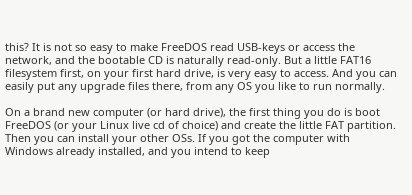this? It is not so easy to make FreeDOS read USB-keys or access the network, and the bootable CD is naturally read-only. But a little FAT16 filesystem first, on your first hard drive, is very easy to access. And you can easily put any upgrade files there, from any OS you like to run normally.

On a brand new computer (or hard drive), the first thing you do is boot FreeDOS (or your Linux live cd of choice) and create the little FAT partition. Then you can install your other OSs. If you got the computer with Windows already installed, and you intend to keep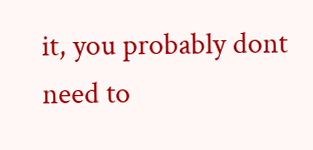it, you probably dont need to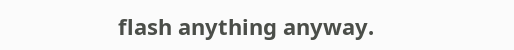flash anything anyway.